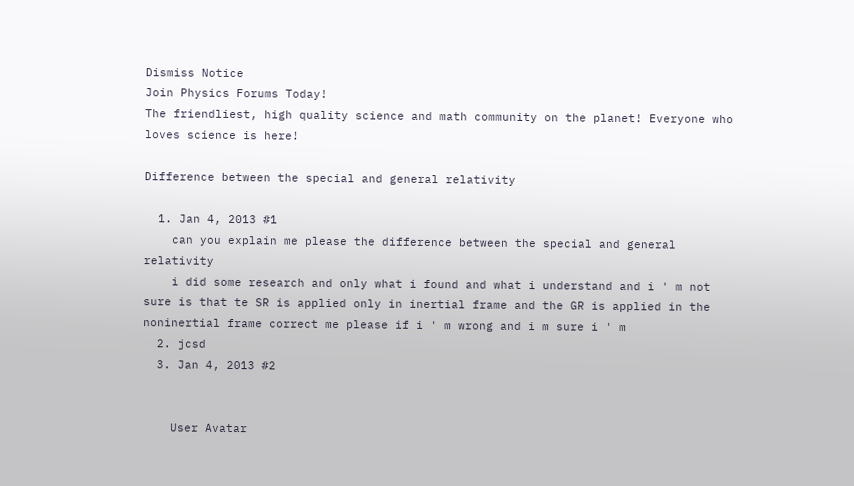Dismiss Notice
Join Physics Forums Today!
The friendliest, high quality science and math community on the planet! Everyone who loves science is here!

Difference between the special and general relativity

  1. Jan 4, 2013 #1
    can you explain me please the difference between the special and general relativity
    i did some research and only what i found and what i understand and i ' m not sure is that te SR is applied only in inertial frame and the GR is applied in the noninertial frame correct me please if i ' m wrong and i m sure i ' m
  2. jcsd
  3. Jan 4, 2013 #2


    User Avatar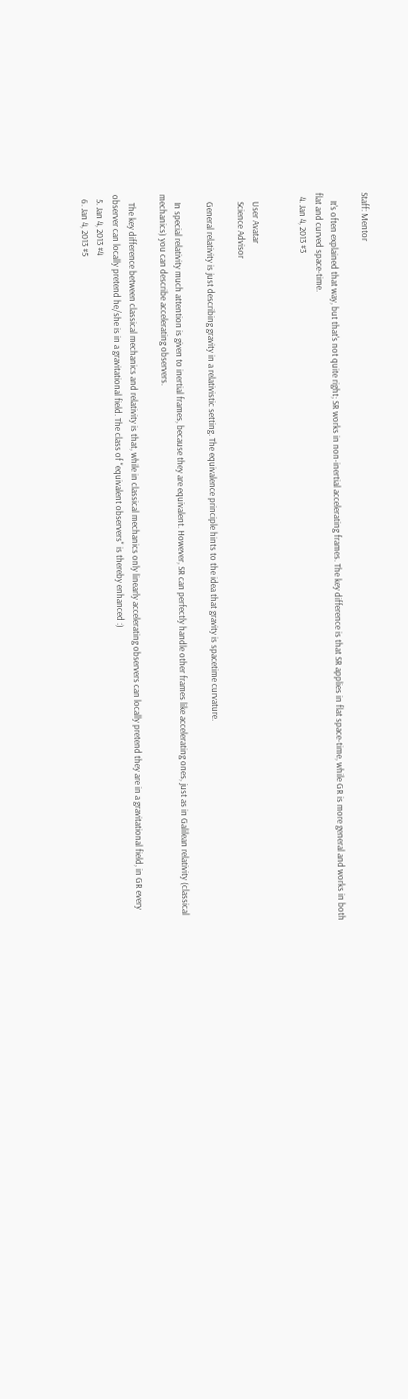Staff: Mentor

    It's often explained that way, but that's not quite right; SR works in non-inertial accelerating frames. The key difference is that SR applies in flat space-time, while GR is more general and works in both flat and curved space-time.
  4. Jan 4, 2013 #3


    User Avatar
    Science Advisor

    General relativity is just describing gravity in a relativistic setting. The equivalence principle hints to the idea that gravity is spacetime curvature.

    In special relativity much attention is given to inertial frames, because they are equivalent. However, SR can perfectly handle other frames like accelerating ones, just as in Galilean relativity (classical mechanics) you can describe accelerating observers.

    The key difference between classical mechanics and relativity is that, while in classical mechanics only linearly accelerating observers can locally pretend they are in a gravitational field, in GR every observer can locally pretend he/she is in a gravitational field. The class of "equivalent observers" is thereby enhanced :)
  5. Jan 4, 2013 #4
  6. Jan 4, 2013 #5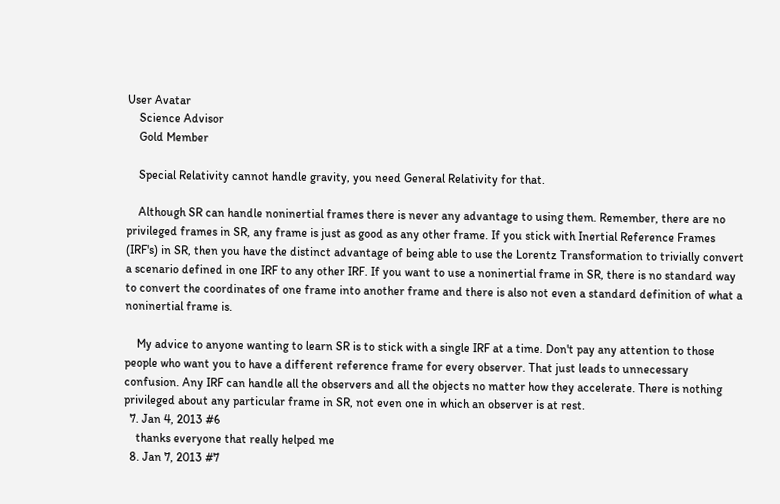User Avatar
    Science Advisor
    Gold Member

    Special Relativity cannot handle gravity, you need General Relativity for that.

    Although SR can handle noninertial frames there is never any advantage to using them. Remember, there are no privileged frames in SR, any frame is just as good as any other frame. If you stick with Inertial Reference Frames (IRF's) in SR, then you have the distinct advantage of being able to use the Lorentz Transformation to trivially convert a scenario defined in one IRF to any other IRF. If you want to use a noninertial frame in SR, there is no standard way to convert the coordinates of one frame into another frame and there is also not even a standard definition of what a noninertial frame is.

    My advice to anyone wanting to learn SR is to stick with a single IRF at a time. Don't pay any attention to those people who want you to have a different reference frame for every observer. That just leads to unnecessary confusion. Any IRF can handle all the observers and all the objects no matter how they accelerate. There is nothing privileged about any particular frame in SR, not even one in which an observer is at rest.
  7. Jan 4, 2013 #6
    thanks everyone that really helped me
  8. Jan 7, 2013 #7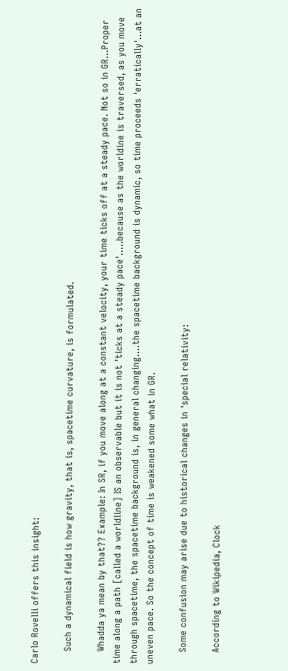Carlo Rovelli offers this insight:

    Such a dynamical field is how gravity, that is, spacetime curvature, is formulated.

    Whadda ya mean by that?? Example: In SR, if you move along at a constant velocity, your time ticks off at a steady pace. Not so in GR...Proper time along a path [called a worldline] IS an observable but it is not 'ticks at a steady pace'.....because as the worldine is traversed, as you move through spacetime, the spacetime background is, in general changing....the spacetime background is dynamic, so time proceeds 'erratically'...at an uneven pace. So the concept of time is weakened some what in GR.

    Some confusion may arise due to historical changes in 'special relativity:

    According to Wikipedia, Clock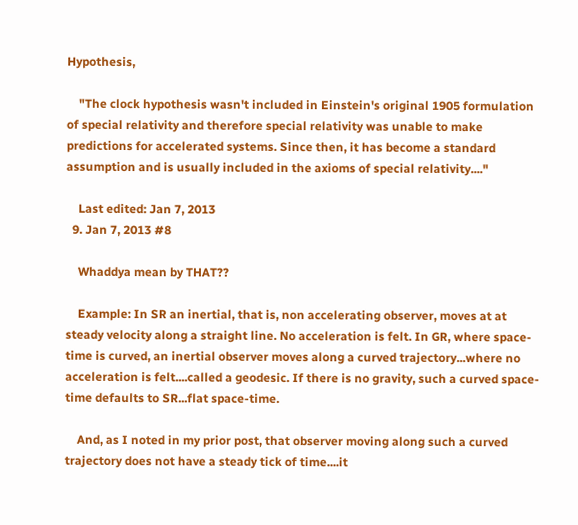Hypothesis,

    "The clock hypothesis wasn't included in Einstein's original 1905 formulation of special relativity and therefore special relativity was unable to make predictions for accelerated systems. Since then, it has become a standard assumption and is usually included in the axioms of special relativity...."

    Last edited: Jan 7, 2013
  9. Jan 7, 2013 #8

    Whaddya mean by THAT??

    Example: In SR an inertial, that is, non accelerating observer, moves at at steady velocity along a straight line. No acceleration is felt. In GR, where space-time is curved, an inertial observer moves along a curved trajectory...where no acceleration is felt....called a geodesic. If there is no gravity, such a curved space-time defaults to SR...flat space-time.

    And, as I noted in my prior post, that observer moving along such a curved trajectory does not have a steady tick of time....it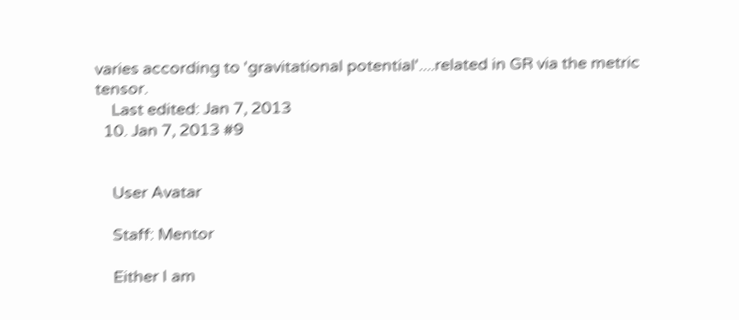varies according to 'gravitational potential'....related in GR via the metric tensor.
    Last edited: Jan 7, 2013
  10. Jan 7, 2013 #9


    User Avatar

    Staff: Mentor

    Either I am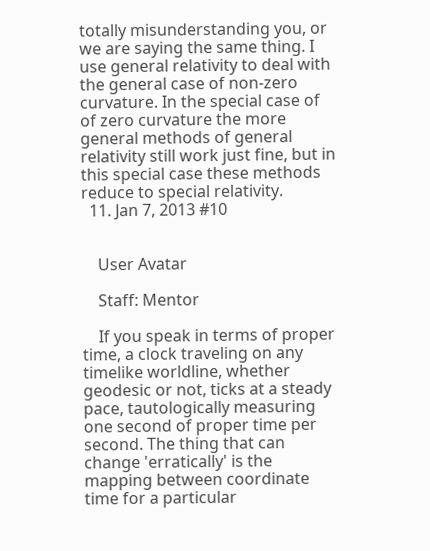totally misunderstanding you, or we are saying the same thing. I use general relativity to deal with the general case of non-zero curvature. In the special case of of zero curvature the more general methods of general relativity still work just fine, but in this special case these methods reduce to special relativity.
  11. Jan 7, 2013 #10


    User Avatar

    Staff: Mentor

    If you speak in terms of proper time, a clock traveling on any timelike worldline, whether geodesic or not, ticks at a steady pace, tautologically measuring one second of proper time per second. The thing that can change 'erratically' is the mapping between coordinate time for a particular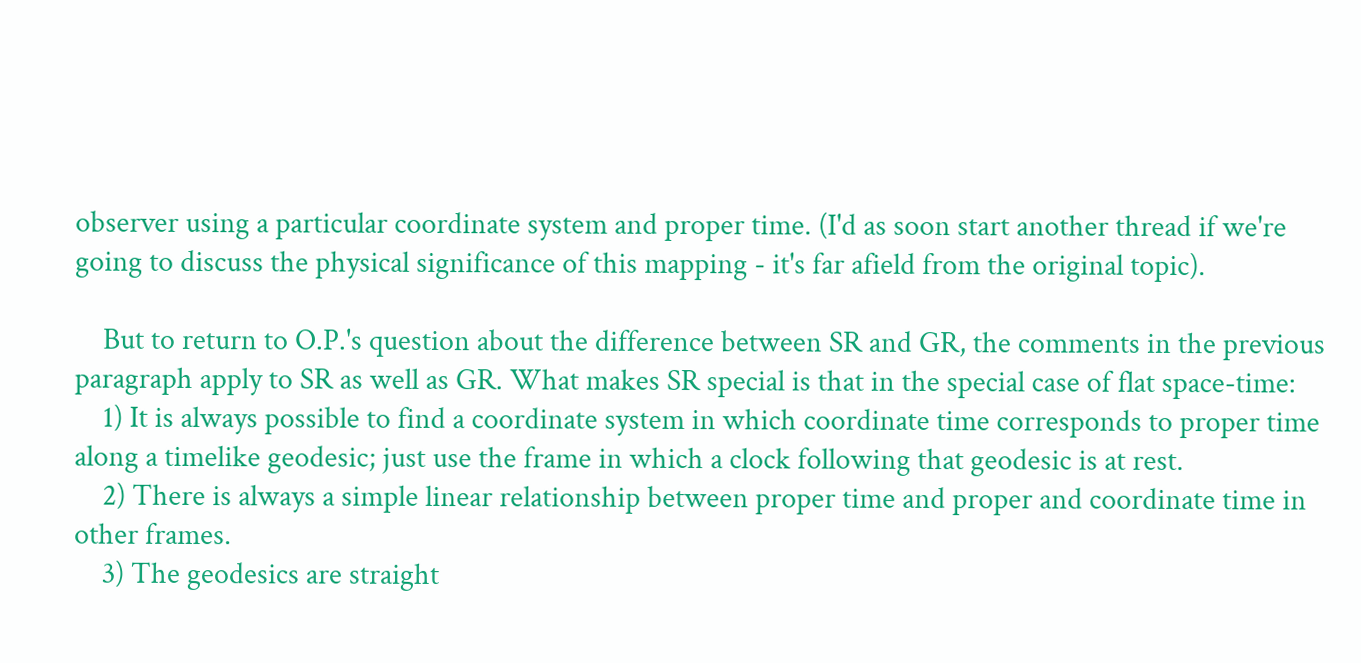observer using a particular coordinate system and proper time. (I'd as soon start another thread if we're going to discuss the physical significance of this mapping - it's far afield from the original topic).

    But to return to O.P.'s question about the difference between SR and GR, the comments in the previous paragraph apply to SR as well as GR. What makes SR special is that in the special case of flat space-time:
    1) It is always possible to find a coordinate system in which coordinate time corresponds to proper time along a timelike geodesic; just use the frame in which a clock following that geodesic is at rest.
    2) There is always a simple linear relationship between proper time and proper and coordinate time in other frames.
    3) The geodesics are straight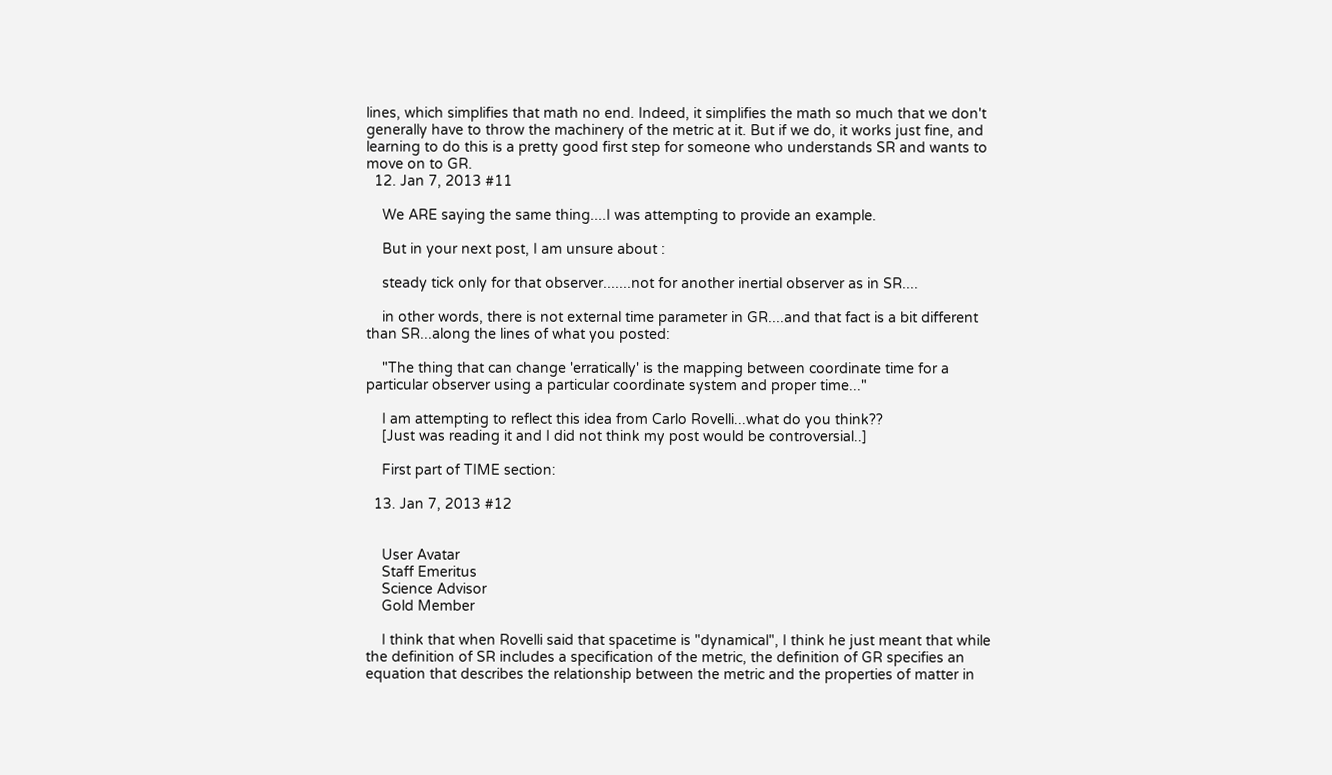lines, which simplifies that math no end. Indeed, it simplifies the math so much that we don't generally have to throw the machinery of the metric at it. But if we do, it works just fine, and learning to do this is a pretty good first step for someone who understands SR and wants to move on to GR.
  12. Jan 7, 2013 #11

    We ARE saying the same thing....I was attempting to provide an example.

    But in your next post, I am unsure about :

    steady tick only for that observer.......not for another inertial observer as in SR....

    in other words, there is not external time parameter in GR....and that fact is a bit different than SR...along the lines of what you posted:

    "The thing that can change 'erratically' is the mapping between coordinate time for a particular observer using a particular coordinate system and proper time..."

    I am attempting to reflect this idea from Carlo Rovelli...what do you think??
    [Just was reading it and I did not think my post would be controversial..]

    First part of TIME section:

  13. Jan 7, 2013 #12


    User Avatar
    Staff Emeritus
    Science Advisor
    Gold Member

    I think that when Rovelli said that spacetime is "dynamical", I think he just meant that while the definition of SR includes a specification of the metric, the definition of GR specifies an equation that describes the relationship between the metric and the properties of matter in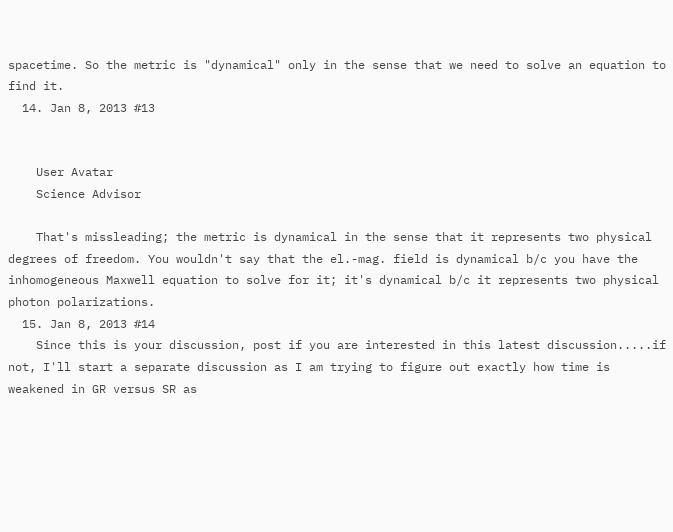spacetime. So the metric is "dynamical" only in the sense that we need to solve an equation to find it.
  14. Jan 8, 2013 #13


    User Avatar
    Science Advisor

    That's missleading; the metric is dynamical in the sense that it represents two physical degrees of freedom. You wouldn't say that the el.-mag. field is dynamical b/c you have the inhomogeneous Maxwell equation to solve for it; it's dynamical b/c it represents two physical photon polarizations.
  15. Jan 8, 2013 #14
    Since this is your discussion, post if you are interested in this latest discussion.....if not, I'll start a separate discussion as I am trying to figure out exactly how time is weakened in GR versus SR as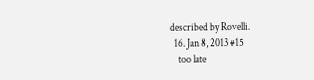described by Rovelli.
  16. Jan 8, 2013 #15
    too late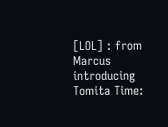[LOL] : from Marcus introducing Tomita Time: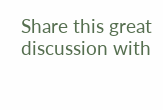Share this great discussion with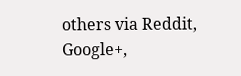others via Reddit, Google+,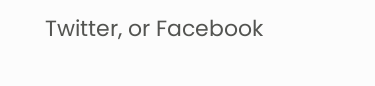Twitter, or Facebook